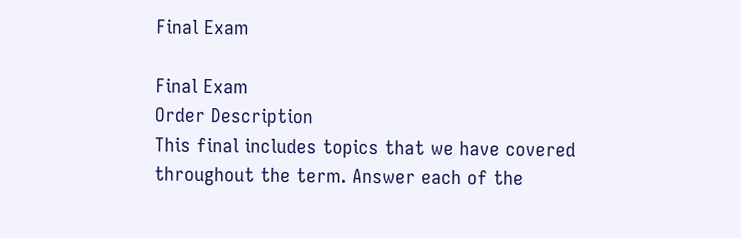Final Exam

Final Exam
Order Description
This final includes topics that we have covered throughout the term. Answer each of the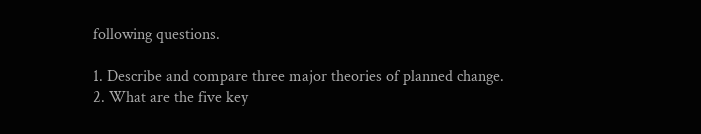following questions.

1. Describe and compare three major theories of planned change.
2. What are the five key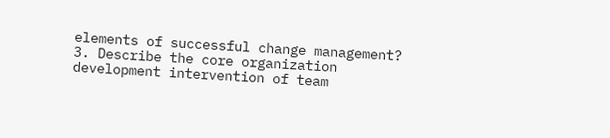elements of successful change management?
3. Describe the core organization development intervention of team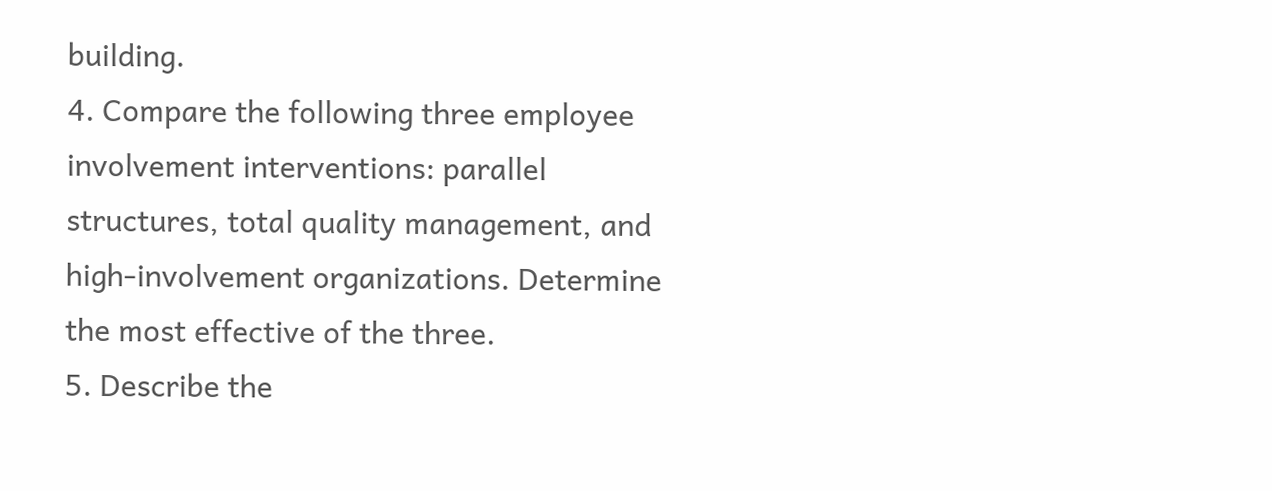building.
4. Compare the following three employee involvement interventions: parallel structures, total quality management, and high-involvement organizations. Determine the most effective of the three.
5. Describe the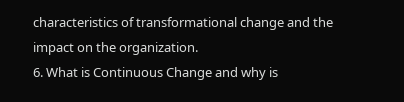characteristics of transformational change and the impact on the organization.
6. What is Continuous Change and why is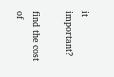it important?

find the cost of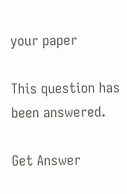your paper

This question has been answered.

Get Answer